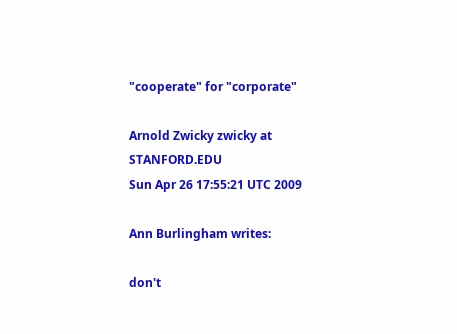"cooperate" for "corporate"

Arnold Zwicky zwicky at STANFORD.EDU
Sun Apr 26 17:55:21 UTC 2009

Ann Burlingham writes:

don't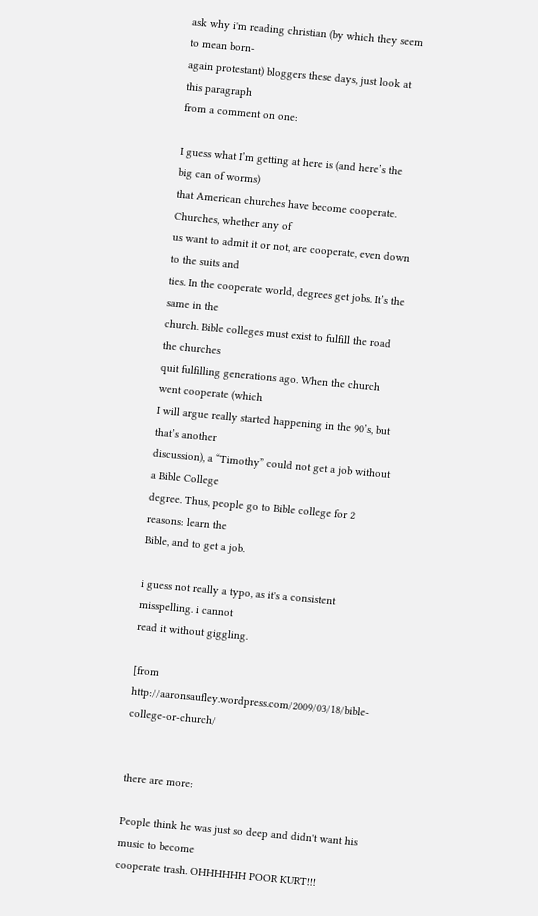ask why i'm reading christian (by which they seem to mean born-
again protestant) bloggers these days, just look at this paragraph
from a comment on one:

I guess what I’m getting at here is (and here’s the big can of worms)
that American churches have become cooperate. Churches, whether any of
us want to admit it or not, are cooperate, even down to the suits and
ties. In the cooperate world, degrees get jobs. It’s the same in the
church. Bible colleges must exist to fulfill the road the churches
quit fulfilling generations ago. When the church went cooperate (which
I will argue really started happening in the 90’s, but that’s another
discussion), a “Timothy” could not get a job without a Bible College
degree. Thus, people go to Bible college for 2 reasons: learn the
Bible, and to get a job.

i guess not really a typo, as it's a consistent misspelling. i cannot
read it without giggling.

[from http://aaronsaufley.wordpress.com/2009/03/18/bible-college-or-church/


there are more:

People think he was just so deep and didn't want his music to become
cooperate trash. OHHHHHH POOR KURT!!!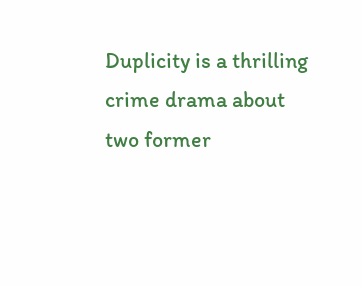Duplicity is a thrilling crime drama about two former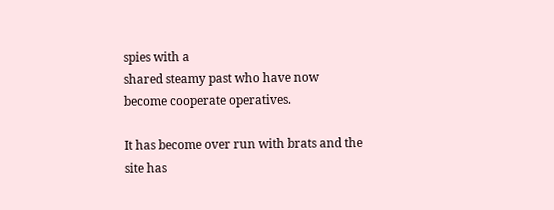spies with a
shared steamy past who have now become cooperate operatives.

It has become over run with brats and the site has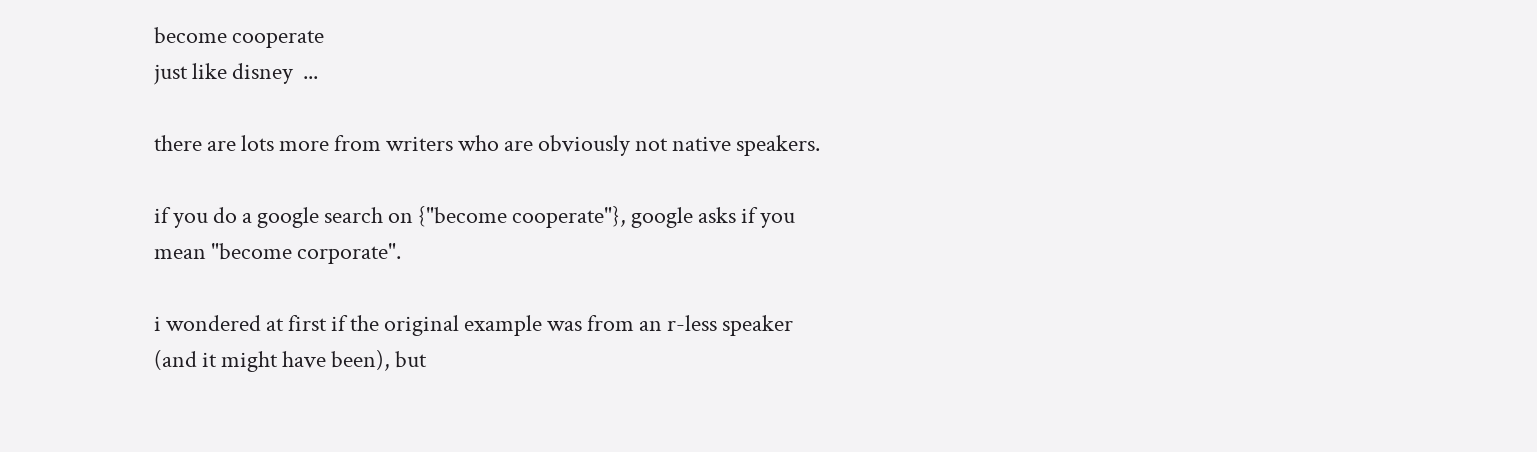become cooperate
just like disney  ...

there are lots more from writers who are obviously not native speakers.

if you do a google search on {"become cooperate"}, google asks if you
mean "become corporate".

i wondered at first if the original example was from an r-less speaker
(and it might have been), but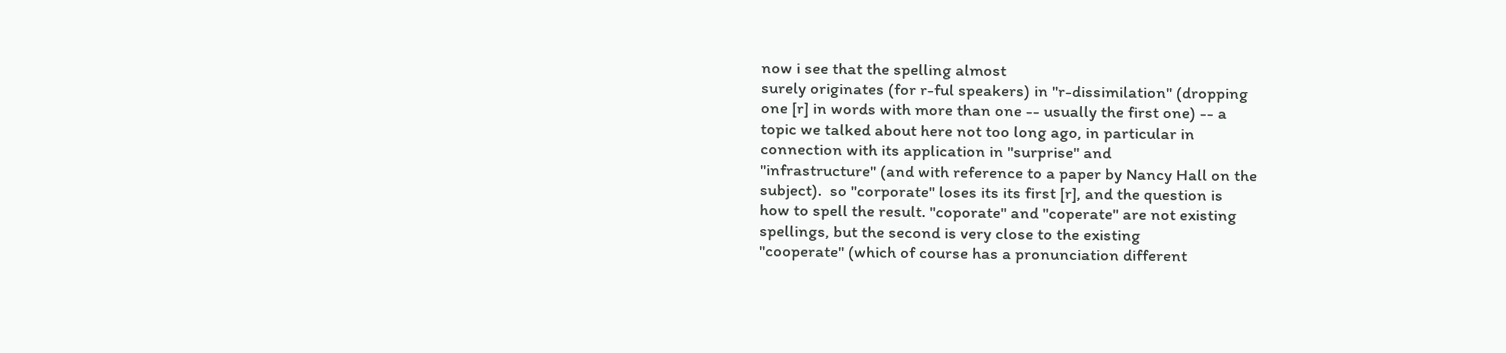now i see that the spelling almost
surely originates (for r-ful speakers) in "r-dissimilation" (dropping
one [r] in words with more than one -- usually the first one) -- a
topic we talked about here not too long ago, in particular in
connection with its application in "surprise" and
"infrastructure" (and with reference to a paper by Nancy Hall on the
subject).  so "corporate" loses its its first [r], and the question is
how to spell the result. "coporate" and "coperate" are not existing
spellings, but the second is very close to the existing
"cooperate" (which of course has a pronunciation different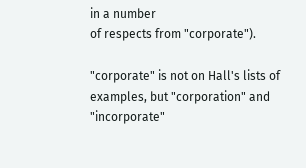in a number
of respects from "corporate").

"corporate" is not on Hall's lists of examples, but "corporation" and
"incorporate"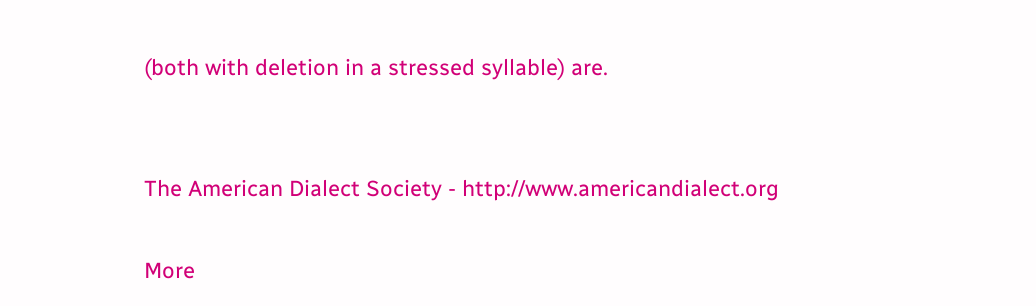(both with deletion in a stressed syllable) are.


The American Dialect Society - http://www.americandialect.org

More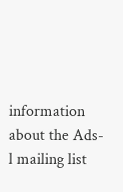information about the Ads-l mailing list